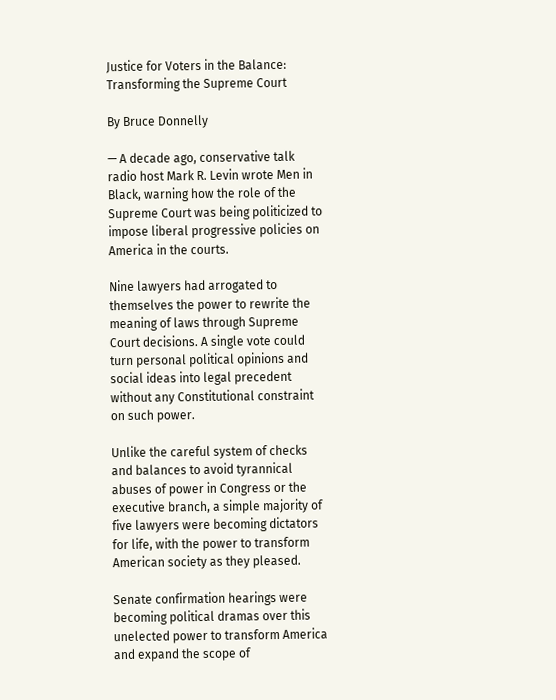Justice for Voters in the Balance: Transforming the Supreme Court

By Bruce Donnelly

— A decade ago, conservative talk radio host Mark R. Levin wrote Men in Black, warning how the role of the Supreme Court was being politicized to impose liberal progressive policies on America in the courts.

Nine lawyers had arrogated to themselves the power to rewrite the meaning of laws through Supreme Court decisions. A single vote could turn personal political opinions and social ideas into legal precedent without any Constitutional constraint on such power.

Unlike the careful system of checks and balances to avoid tyrannical abuses of power in Congress or the executive branch, a simple majority of five lawyers were becoming dictators for life, with the power to transform American society as they pleased.

Senate confirmation hearings were becoming political dramas over this unelected power to transform America and expand the scope of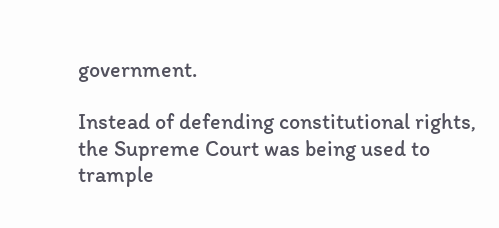government.

Instead of defending constitutional rights, the Supreme Court was being used to trample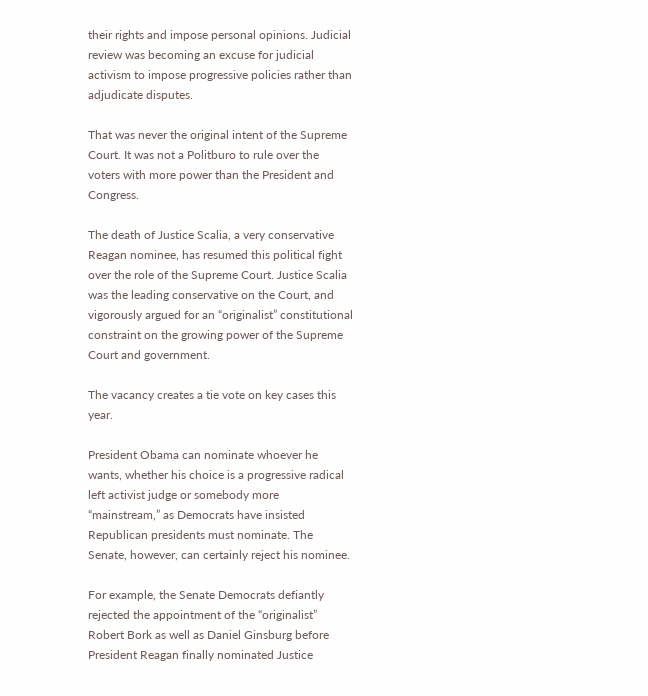their rights and impose personal opinions. Judicial review was becoming an excuse for judicial activism to impose progressive policies rather than adjudicate disputes.

That was never the original intent of the Supreme Court. It was not a Politburo to rule over the voters with more power than the President and Congress.

The death of Justice Scalia, a very conservative Reagan nominee, has resumed this political fight over the role of the Supreme Court. Justice Scalia was the leading conservative on the Court, and vigorously argued for an “originalist” constitutional constraint on the growing power of the Supreme Court and government.

The vacancy creates a tie vote on key cases this year.

President Obama can nominate whoever he wants, whether his choice is a progressive radical left activist judge or somebody more “mainstream,” as Democrats have insisted Republican presidents must nominate. The Senate, however, can certainly reject his nominee.

For example, the Senate Democrats defiantly rejected the appointment of the “originalist” Robert Bork as well as Daniel Ginsburg before President Reagan finally nominated Justice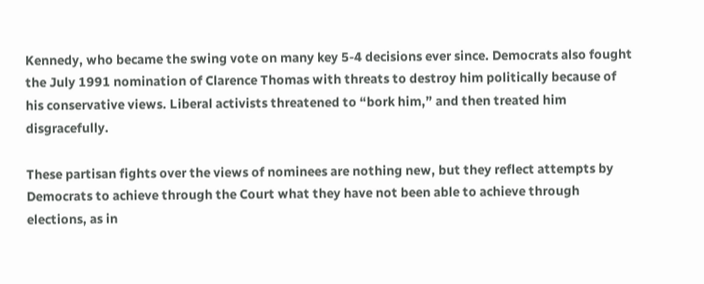Kennedy, who became the swing vote on many key 5-4 decisions ever since. Democrats also fought the July 1991 nomination of Clarence Thomas with threats to destroy him politically because of his conservative views. Liberal activists threatened to “bork him,” and then treated him disgracefully.

These partisan fights over the views of nominees are nothing new, but they reflect attempts by Democrats to achieve through the Court what they have not been able to achieve through elections, as in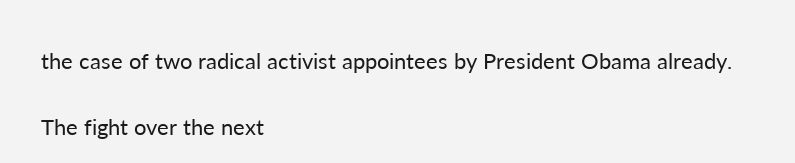the case of two radical activist appointees by President Obama already.

The fight over the next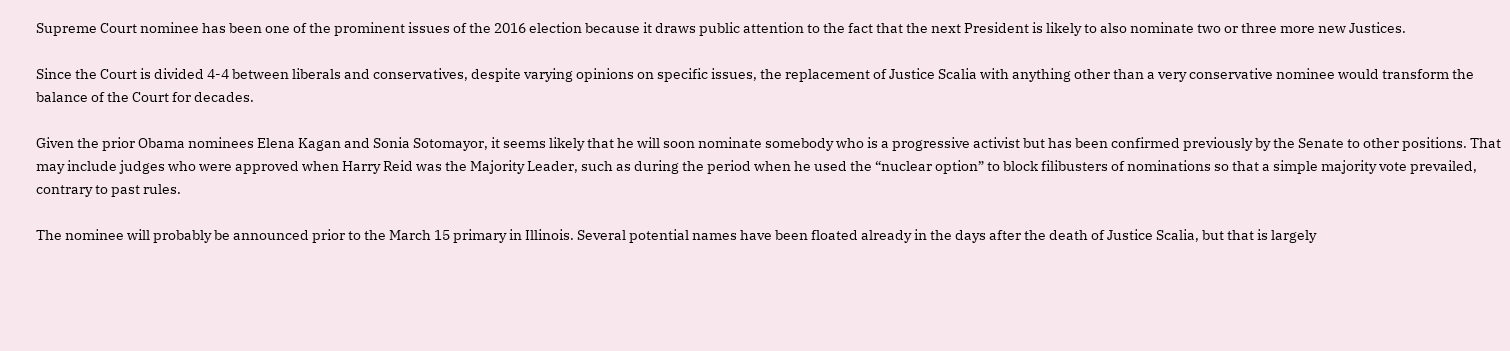Supreme Court nominee has been one of the prominent issues of the 2016 election because it draws public attention to the fact that the next President is likely to also nominate two or three more new Justices.

Since the Court is divided 4-4 between liberals and conservatives, despite varying opinions on specific issues, the replacement of Justice Scalia with anything other than a very conservative nominee would transform the balance of the Court for decades.

Given the prior Obama nominees Elena Kagan and Sonia Sotomayor, it seems likely that he will soon nominate somebody who is a progressive activist but has been confirmed previously by the Senate to other positions. That may include judges who were approved when Harry Reid was the Majority Leader, such as during the period when he used the “nuclear option” to block filibusters of nominations so that a simple majority vote prevailed, contrary to past rules.

The nominee will probably be announced prior to the March 15 primary in Illinois. Several potential names have been floated already in the days after the death of Justice Scalia, but that is largely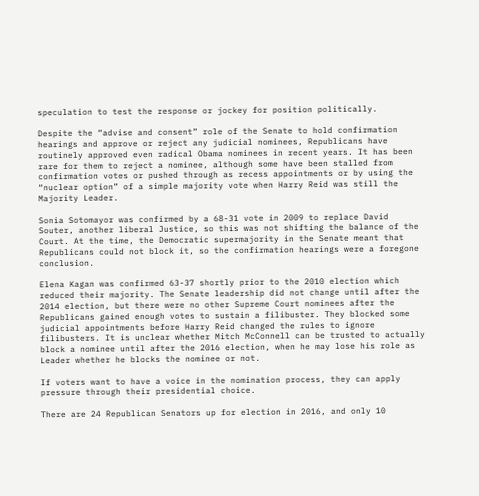speculation to test the response or jockey for position politically.

Despite the “advise and consent” role of the Senate to hold confirmation hearings and approve or reject any judicial nominees, Republicans have routinely approved even radical Obama nominees in recent years. It has been rare for them to reject a nominee, although some have been stalled from confirmation votes or pushed through as recess appointments or by using the “nuclear option” of a simple majority vote when Harry Reid was still the Majority Leader.

Sonia Sotomayor was confirmed by a 68-31 vote in 2009 to replace David Souter, another liberal Justice, so this was not shifting the balance of the Court. At the time, the Democratic supermajority in the Senate meant that Republicans could not block it, so the confirmation hearings were a foregone conclusion.

Elena Kagan was confirmed 63-37 shortly prior to the 2010 election which reduced their majority. The Senate leadership did not change until after the 2014 election, but there were no other Supreme Court nominees after the Republicans gained enough votes to sustain a filibuster. They blocked some judicial appointments before Harry Reid changed the rules to ignore filibusters. It is unclear whether Mitch McConnell can be trusted to actually block a nominee until after the 2016 election, when he may lose his role as Leader whether he blocks the nominee or not.

If voters want to have a voice in the nomination process, they can apply pressure through their presidential choice.

There are 24 Republican Senators up for election in 2016, and only 10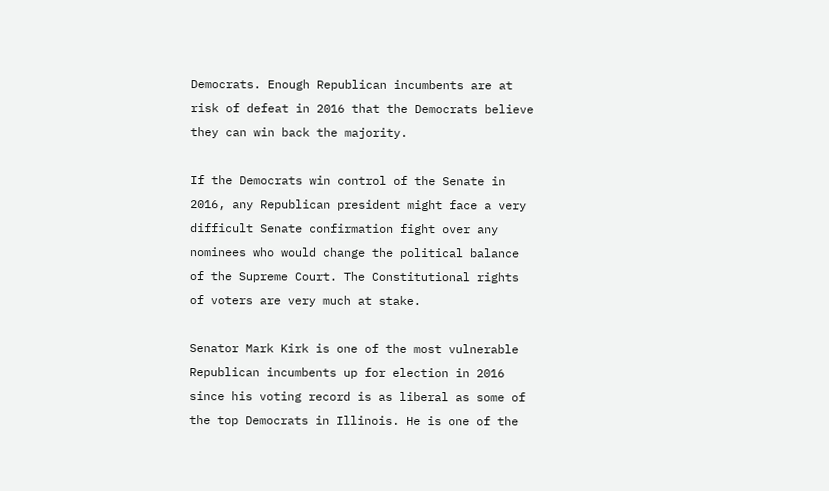Democrats. Enough Republican incumbents are at risk of defeat in 2016 that the Democrats believe they can win back the majority.

If the Democrats win control of the Senate in 2016, any Republican president might face a very difficult Senate confirmation fight over any nominees who would change the political balance of the Supreme Court. The Constitutional rights of voters are very much at stake.

Senator Mark Kirk is one of the most vulnerable Republican incumbents up for election in 2016 since his voting record is as liberal as some of the top Democrats in Illinois. He is one of the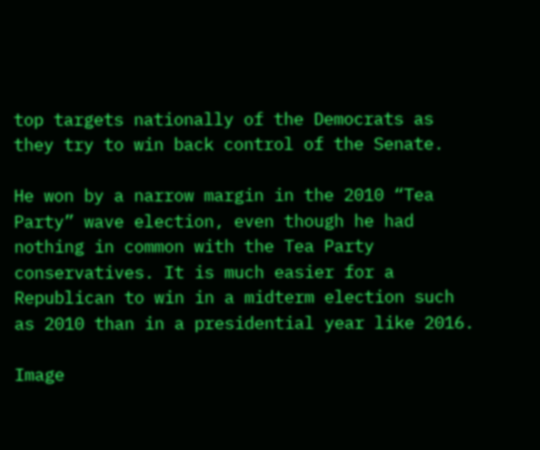top targets nationally of the Democrats as they try to win back control of the Senate.

He won by a narrow margin in the 2010 “Tea Party” wave election, even though he had nothing in common with the Tea Party conservatives. It is much easier for a Republican to win in a midterm election such as 2010 than in a presidential year like 2016.

Image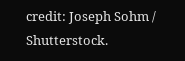credit: Joseph Sohm / Shutterstock.